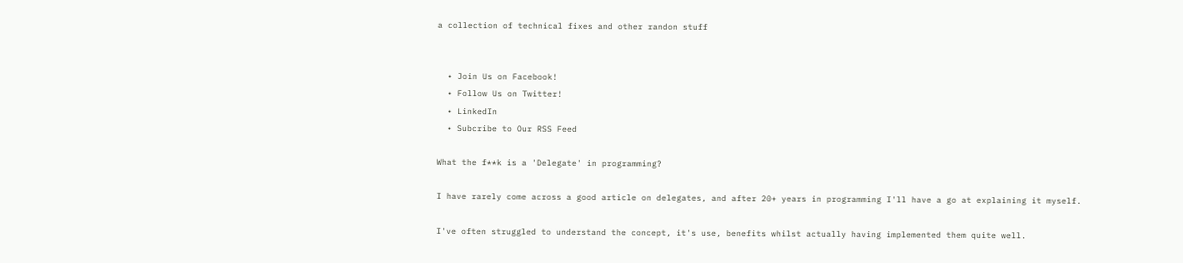a collection of technical fixes and other randon stuff


  • Join Us on Facebook!
  • Follow Us on Twitter!
  • LinkedIn
  • Subcribe to Our RSS Feed

What the f**k is a 'Delegate' in programming?

I have rarely come across a good article on delegates, and after 20+ years in programming I'll have a go at explaining it myself.

I've often struggled to understand the concept, it's use, benefits whilst actually having implemented them quite well.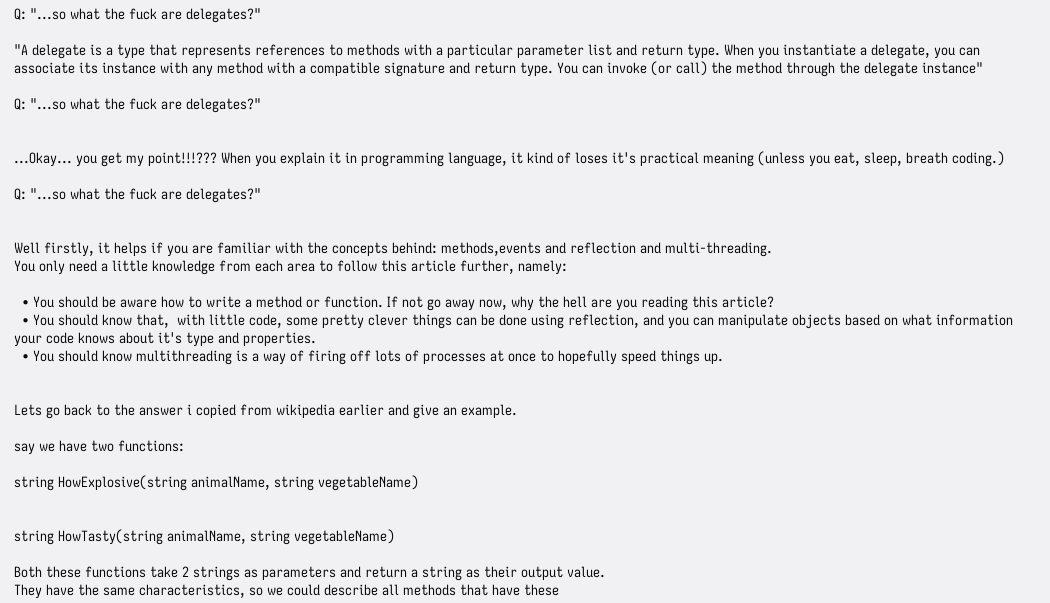Q: "...so what the fuck are delegates?"

"A delegate is a type that represents references to methods with a particular parameter list and return type. When you instantiate a delegate, you can associate its instance with any method with a compatible signature and return type. You can invoke (or call) the method through the delegate instance"

Q: "...so what the fuck are delegates?"


...Okay... you get my point!!!??? When you explain it in programming language, it kind of loses it's practical meaning (unless you eat, sleep, breath coding.)

Q: "...so what the fuck are delegates?"


Well firstly, it helps if you are familiar with the concepts behind: methods,events and reflection and multi-threading.
You only need a little knowledge from each area to follow this article further, namely:

  • You should be aware how to write a method or function. If not go away now, why the hell are you reading this article?
  • You should know that,  with little code, some pretty clever things can be done using reflection, and you can manipulate objects based on what information your code knows about it's type and properties.
  • You should know multithreading is a way of firing off lots of processes at once to hopefully speed things up.


Lets go back to the answer i copied from wikipedia earlier and give an example.

say we have two functions:

string HowExplosive(string animalName, string vegetableName)


string HowTasty(string animalName, string vegetableName)

Both these functions take 2 strings as parameters and return a string as their output value.
They have the same characteristics, so we could describe all methods that have these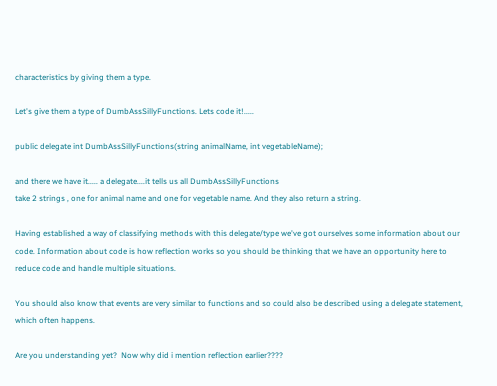characteristics by giving them a type.

Let's give them a type of DumbAssSillyFunctions. Lets code it!.....

public delegate int DumbAssSillyFunctions(string animalName, int vegetableName);

and there we have it..... a delegate....it tells us all DumbAssSillyFunctions
take 2 strings , one for animal name and one for vegetable name. And they also return a string.

Having established a way of classifying methods with this delegate/type we've got ourselves some information about our code. Information about code is how reflection works so you should be thinking that we have an opportunity here to reduce code and handle multiple situations.

You should also know that events are very similar to functions and so could also be described using a delegate statement, which often happens.

Are you understanding yet?  Now why did i mention reflection earlier????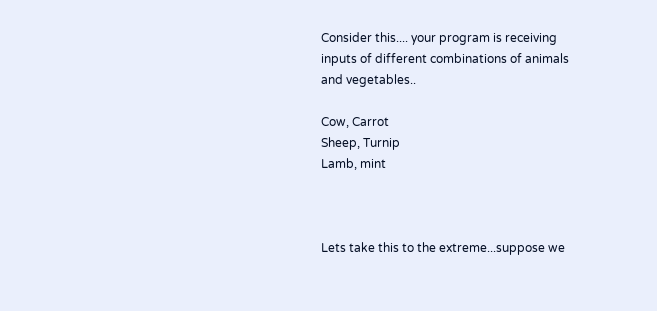Consider this.... your program is receiving inputs of different combinations of animals and vegetables..

Cow, Carrot
Sheep, Turnip
Lamb, mint



Lets take this to the extreme...suppose we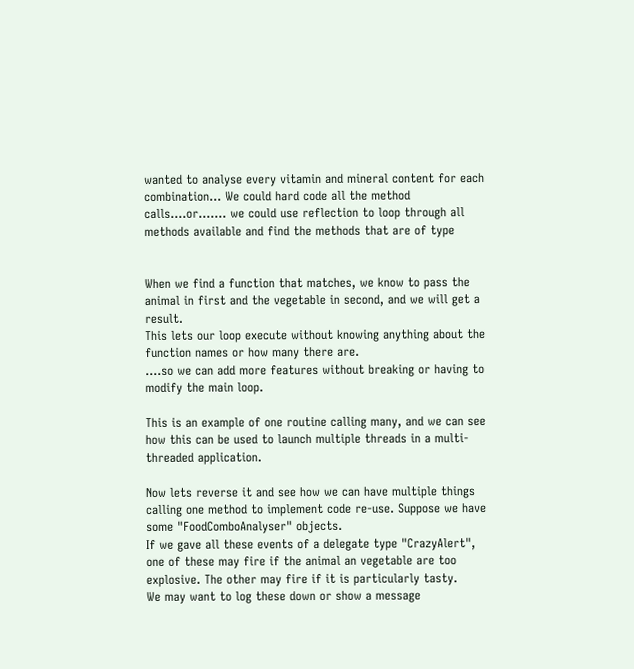wanted to analyse every vitamin and mineral content for each combination... We could hard code all the method calls....or....... we could use reflection to loop through all methods available and find the methods that are of type


When we find a function that matches, we know to pass the animal in first and the vegetable in second, and we will get a result.
This lets our loop execute without knowing anything about the function names or how many there are.
....so we can add more features without breaking or having to modify the main loop.

This is an example of one routine calling many, and we can see how this can be used to launch multiple threads in a multi-threaded application.

Now lets reverse it and see how we can have multiple things calling one method to implement code re-use. Suppose we have some "FoodComboAnalyser" objects.
If we gave all these events of a delegate type "CrazyAlert", one of these may fire if the animal an vegetable are too explosive. The other may fire if it is particularly tasty.
We may want to log these down or show a message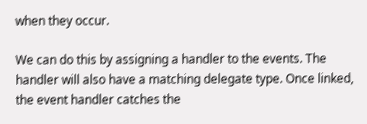when they occur.

We can do this by assigning a handler to the events. The handler will also have a matching delegate type. Once linked, the event handler catches the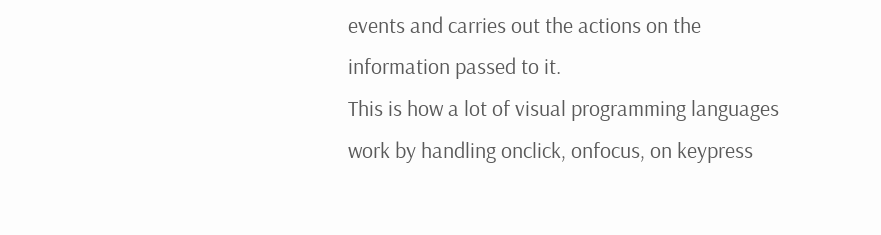events and carries out the actions on the information passed to it.
This is how a lot of visual programming languages work by handling onclick, onfocus, on keypress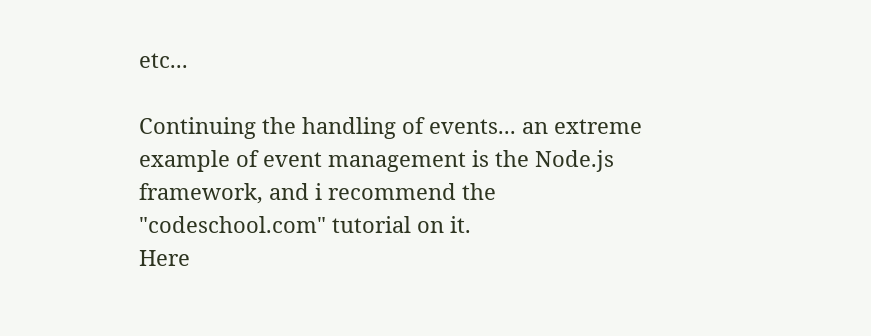etc...

Continuing the handling of events... an extreme example of event management is the Node.js framework, and i recommend the "codeschool.com" tutorial on it.
Here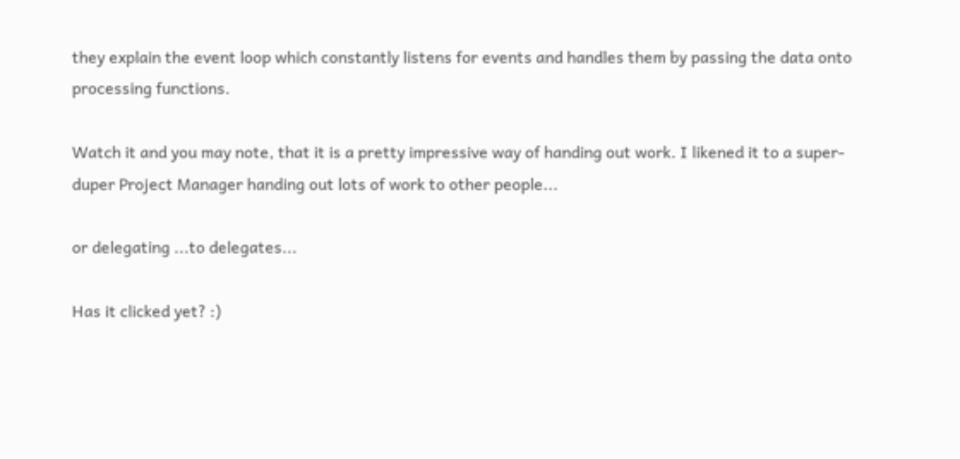they explain the event loop which constantly listens for events and handles them by passing the data onto processing functions.

Watch it and you may note, that it is a pretty impressive way of handing out work. I likened it to a super-duper Project Manager handing out lots of work to other people...

or delegating ...to delegates...

Has it clicked yet? :)